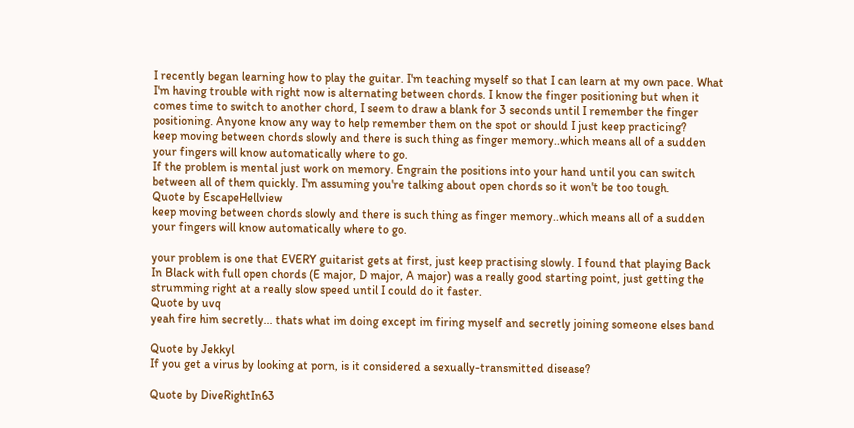I recently began learning how to play the guitar. I'm teaching myself so that I can learn at my own pace. What I'm having trouble with right now is alternating between chords. I know the finger positioning but when it comes time to switch to another chord, I seem to draw a blank for 3 seconds until I remember the finger positioning. Anyone know any way to help remember them on the spot or should I just keep practicing?
keep moving between chords slowly and there is such thing as finger memory..which means all of a sudden your fingers will know automatically where to go.
If the problem is mental just work on memory. Engrain the positions into your hand until you can switch between all of them quickly. I'm assuming you're talking about open chords so it won't be too tough.
Quote by EscapeHellview
keep moving between chords slowly and there is such thing as finger memory..which means all of a sudden your fingers will know automatically where to go.

your problem is one that EVERY guitarist gets at first, just keep practising slowly. I found that playing Back In Black with full open chords (E major, D major, A major) was a really good starting point, just getting the strumming right at a really slow speed until I could do it faster.
Quote by uvq
yeah fire him secretly... thats what im doing except im firing myself and secretly joining someone elses band

Quote by Jekkyl
If you get a virus by looking at porn, is it considered a sexually-transmitted disease?

Quote by DiveRightIn63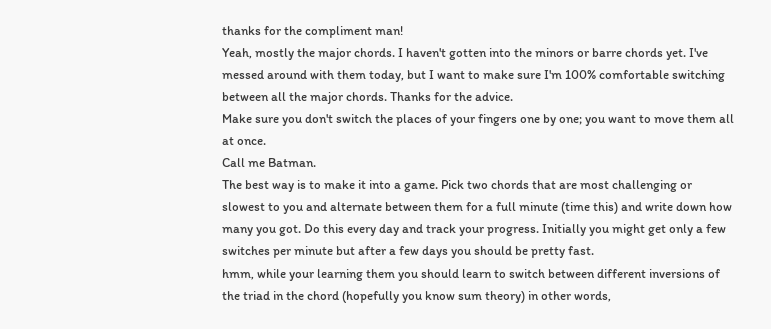thanks for the compliment man!
Yeah, mostly the major chords. I haven't gotten into the minors or barre chords yet. I've messed around with them today, but I want to make sure I'm 100% comfortable switching between all the major chords. Thanks for the advice.
Make sure you don't switch the places of your fingers one by one; you want to move them all at once.
Call me Batman.
The best way is to make it into a game. Pick two chords that are most challenging or slowest to you and alternate between them for a full minute (time this) and write down how many you got. Do this every day and track your progress. Initially you might get only a few switches per minute but after a few days you should be pretty fast.
hmm, while your learning them you should learn to switch between different inversions of the triad in the chord (hopefully you know sum theory) in other words,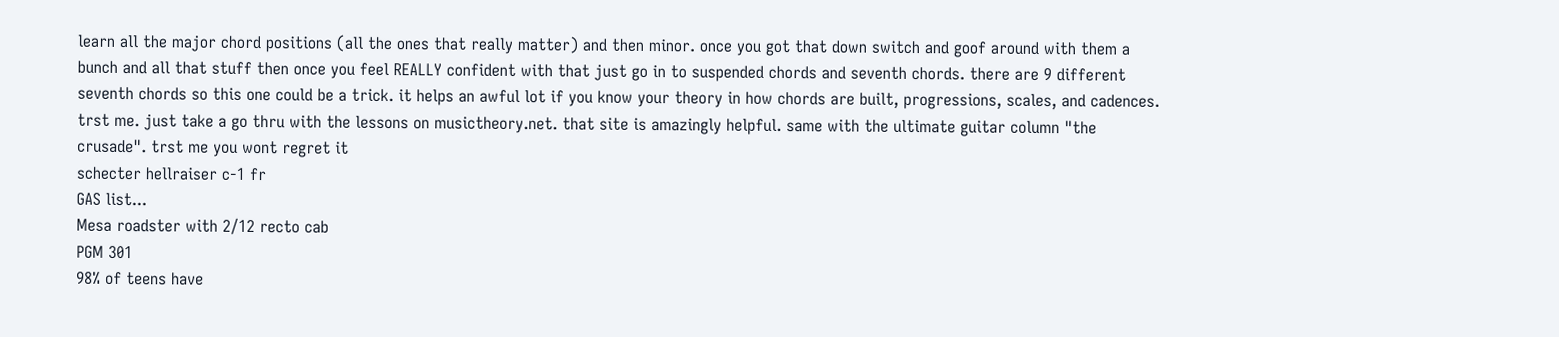learn all the major chord positions (all the ones that really matter) and then minor. once you got that down switch and goof around with them a bunch and all that stuff then once you feel REALLY confident with that just go in to suspended chords and seventh chords. there are 9 different seventh chords so this one could be a trick. it helps an awful lot if you know your theory in how chords are built, progressions, scales, and cadences. trst me. just take a go thru with the lessons on musictheory.net. that site is amazingly helpful. same with the ultimate guitar column "the crusade". trst me you wont regret it
schecter hellraiser c-1 fr
GAS list...
Mesa roadster with 2/12 recto cab
PGM 301
98% of teens have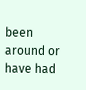been around or have had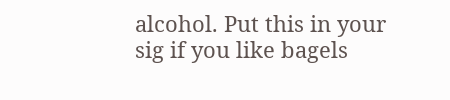alcohol. Put this in your sig if you like bagels